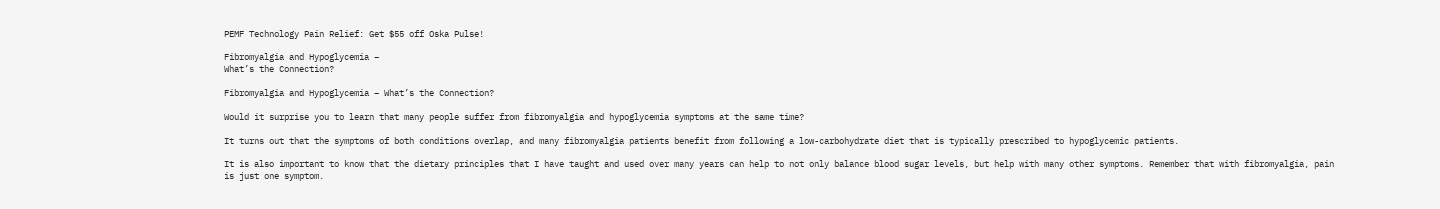PEMF Technology Pain Relief: Get $55 off Oska Pulse!

Fibromyalgia and Hypoglycemia –
What’s the Connection?

Fibromyalgia and Hypoglycemia – What’s the Connection?

Would it surprise you to learn that many people suffer from fibromyalgia and hypoglycemia symptoms at the same time?

It turns out that the symptoms of both conditions overlap, and many fibromyalgia patients benefit from following a low-carbohydrate diet that is typically prescribed to hypoglycemic patients.

It is also important to know that the dietary principles that I have taught and used over many years can help to not only balance blood sugar levels, but help with many other symptoms. Remember that with fibromyalgia, pain is just one symptom.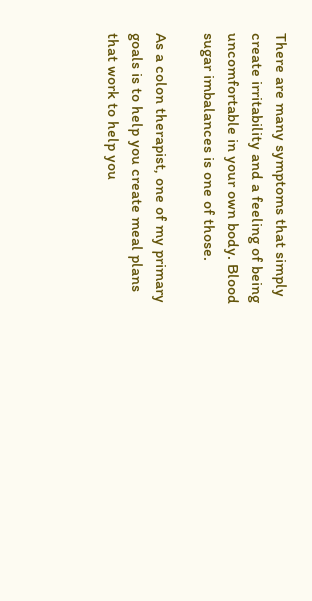There are many symptoms that simply create irritability and a feeling of being uncomfortable in your own body. Blood sugar imbalances is one of those.

As a colon therapist, one of my primary goals is to help you create meal plans that work to help you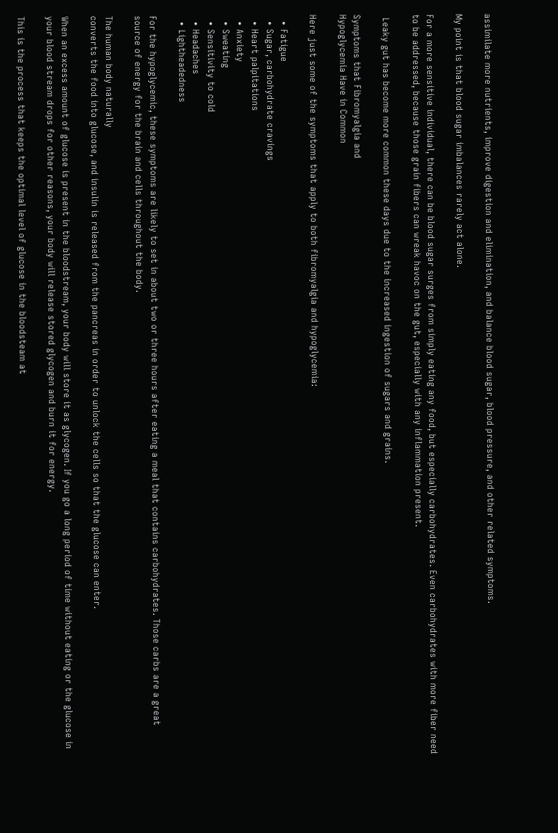assimilate more nutrients, improve digestion and elimination, and balance blood sugar, blood pressure, and other related symptoms.

My point is that blood sugar imbalances rarely act alone.

For a more sensitive individual, there can be blood sugar surges from simply eating any food, but especially carbohydrates. Even carbohydrates with more fiber need to be addressed, because those grain fibers can wreak havoc on the gut, especially with any inflammation present.

 Leaky gut has become more common these days due to the increased ingestion of sugars and grains.

Symptoms that Fibromyalgia and
Hypoglycemia Have in Common

Here just some of the symptoms that apply to both fibromyalgia and hypoglycemia:

  • Fatigue
  • Sugar, carbohydrate cravings
  • Heart palpitations
  • Anxiety
  • Sweating
  • Sensitivity to cold
  • Headaches
  • Lightheadedness

For the hypoglycemic, these symptoms are likely to set in about two or three hours after eating a meal that contains carbohydrates. Those carbs are a great source of energy for the brain and cells throughout the body.

The human body naturally
converts the food into glucose, and insulin is released from the pancreas in order to unlock the cells so that the glucose can enter.

When an excess amount of glucose is present in the bloodstream, your body will store it as glycogen. If you go a long period of time without eating or the glucose in your blood stream drops for other reasons, your body will release stored glycogen and burn it for energy.

This is the process that keeps the optimal level of glucose in the bloodsteam at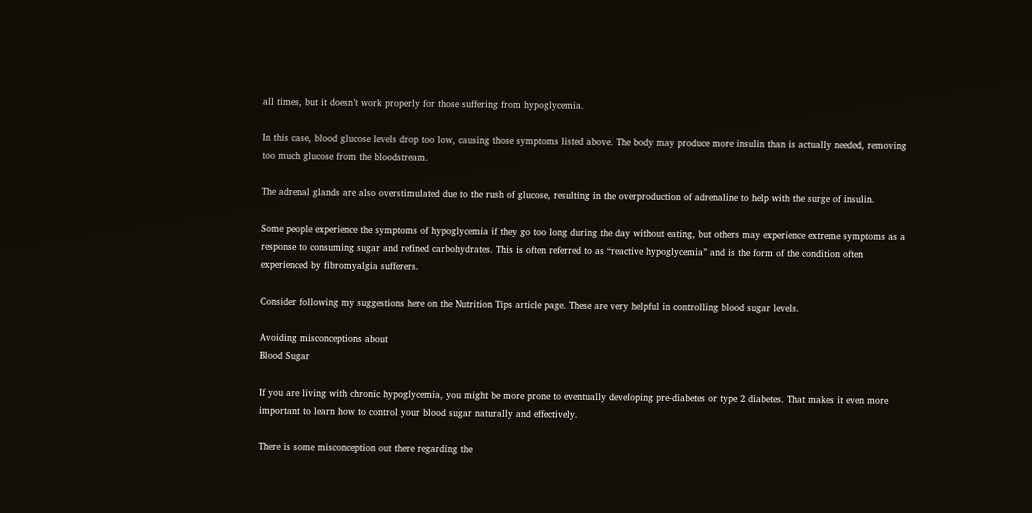all times, but it doesn’t work properly for those suffering from hypoglycemia.

In this case, blood glucose levels drop too low, causing those symptoms listed above. The body may produce more insulin than is actually needed, removing too much glucose from the bloodstream.

The adrenal glands are also overstimulated due to the rush of glucose, resulting in the overproduction of adrenaline to help with the surge of insulin.

Some people experience the symptoms of hypoglycemia if they go too long during the day without eating, but others may experience extreme symptoms as a response to consuming sugar and refined carbohydrates. This is often referred to as “reactive hypoglycemia” and is the form of the condition often experienced by fibromyalgia sufferers.

Consider following my suggestions here on the Nutrition Tips article page. These are very helpful in controlling blood sugar levels.

Avoiding misconceptions about
Blood Sugar

If you are living with chronic hypoglycemia, you might be more prone to eventually developing pre-diabetes or type 2 diabetes. That makes it even more important to learn how to control your blood sugar naturally and effectively.

There is some misconception out there regarding the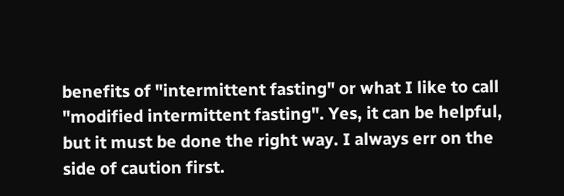benefits of "intermittent fasting" or what I like to call "modified intermittent fasting". Yes, it can be helpful, but it must be done the right way. I always err on the side of caution first.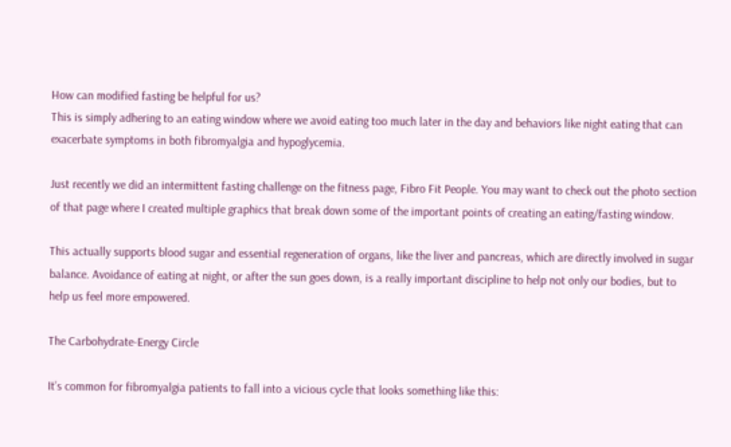How can modified fasting be helpful for us?
This is simply adhering to an eating window where we avoid eating too much later in the day and behaviors like night eating that can exacerbate symptoms in both fibromyalgia and hypoglycemia.

Just recently we did an intermittent fasting challenge on the fitness page, Fibro Fit People. You may want to check out the photo section of that page where I created multiple graphics that break down some of the important points of creating an eating/fasting window.

This actually supports blood sugar and essential regeneration of organs, like the liver and pancreas, which are directly involved in sugar balance. Avoidance of eating at night, or after the sun goes down, is a really important discipline to help not only our bodies, but to help us feel more empowered.

The Carbohydrate-Energy Circle

It’s common for fibromyalgia patients to fall into a vicious cycle that looks something like this: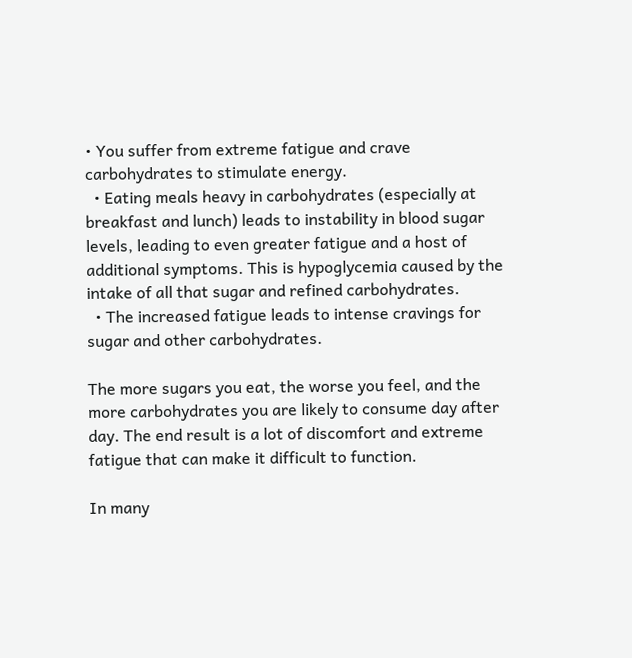• You suffer from extreme fatigue and crave carbohydrates to stimulate energy.
  • Eating meals heavy in carbohydrates (especially at breakfast and lunch) leads to instability in blood sugar levels, leading to even greater fatigue and a host of additional symptoms. This is hypoglycemia caused by the intake of all that sugar and refined carbohydrates.
  • The increased fatigue leads to intense cravings for sugar and other carbohydrates.

The more sugars you eat, the worse you feel, and the more carbohydrates you are likely to consume day after day. The end result is a lot of discomfort and extreme fatigue that can make it difficult to function.

In many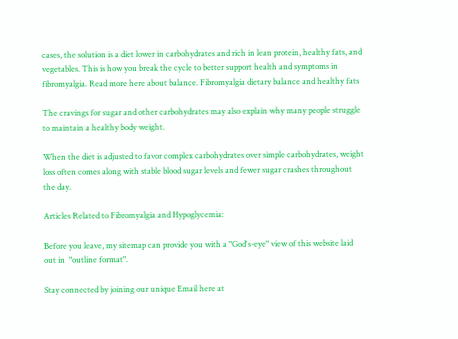cases, the solution is a diet lower in carbohydrates and rich in lean protein, healthy fats, and vegetables. This is how you break the cycle to better support health and symptoms in fibromyalgia. Read more here about balance. Fibromyalgia dietary balance and healthy fats

The cravings for sugar and other carbohydrates may also explain why many people struggle to maintain a healthy body weight.

When the diet is adjusted to favor complex carbohydrates over simple carbohydrates, weight loss often comes along with stable blood sugar levels and fewer sugar crashes throughout the day.

Articles Related to Fibromyalgia and Hypoglycemia:

Before you leave, my sitemap can provide you with a "God's-eye" view of this website laid out in  "outline format".

Stay connected by joining our unique Email here at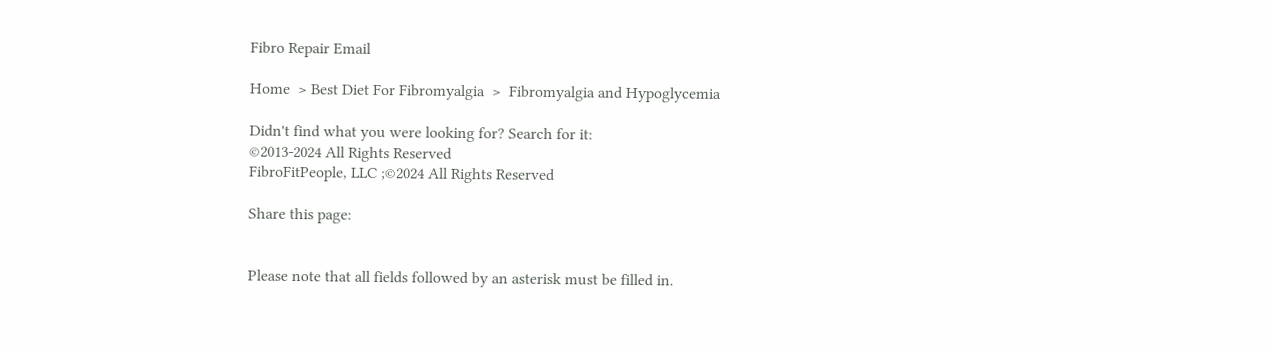Fibro Repair Email

Home  > Best Diet For Fibromyalgia  >  Fibromyalgia and Hypoglycemia

Didn't find what you were looking for? Search for it:
©2013-2024 All Rights Reserved
FibroFitPeople, LLC ;©2024 All Rights Reserved

Share this page:


Please note that all fields followed by an asterisk must be filled in.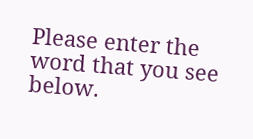Please enter the word that you see below.